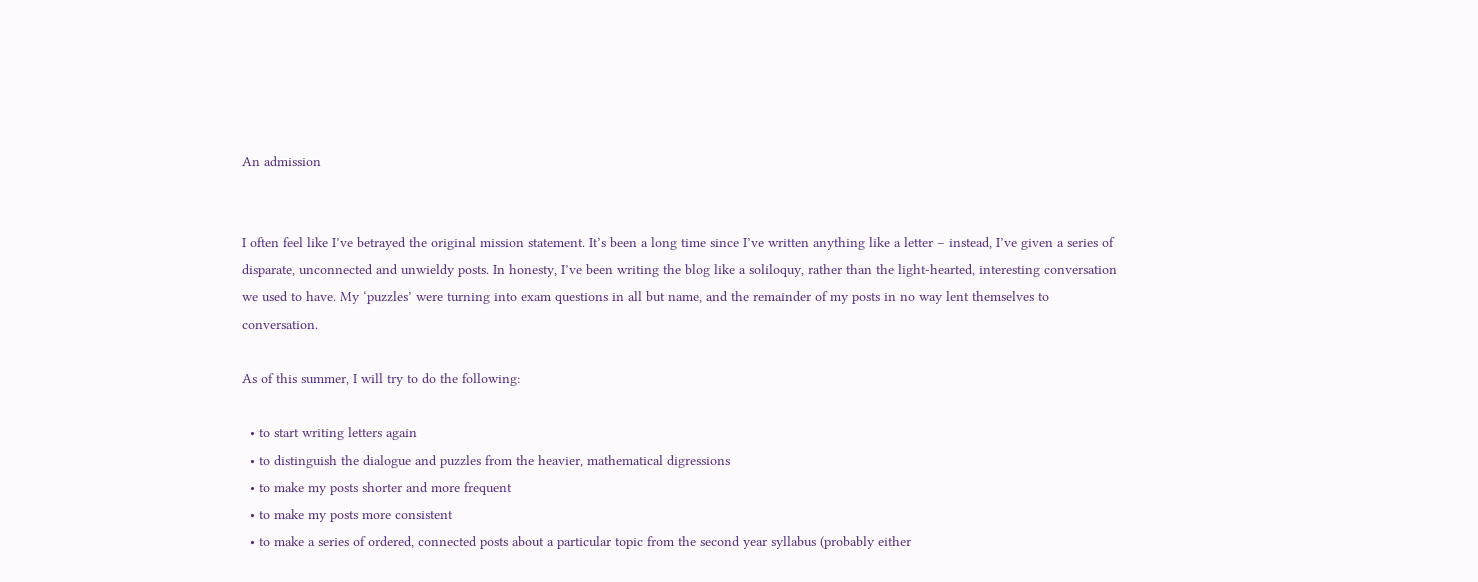An admission


I often feel like I’ve betrayed the original mission statement. It’s been a long time since I’ve written anything like a letter – instead, I’ve given a series of disparate, unconnected and unwieldy posts. In honesty, I’ve been writing the blog like a soliloquy, rather than the light-hearted, interesting conversation we used to have. My ‘puzzles’ were turning into exam questions in all but name, and the remainder of my posts in no way lent themselves to conversation.

As of this summer, I will try to do the following:

  • to start writing letters again
  • to distinguish the dialogue and puzzles from the heavier, mathematical digressions
  • to make my posts shorter and more frequent
  • to make my posts more consistent
  • to make a series of ordered, connected posts about a particular topic from the second year syllabus (probably either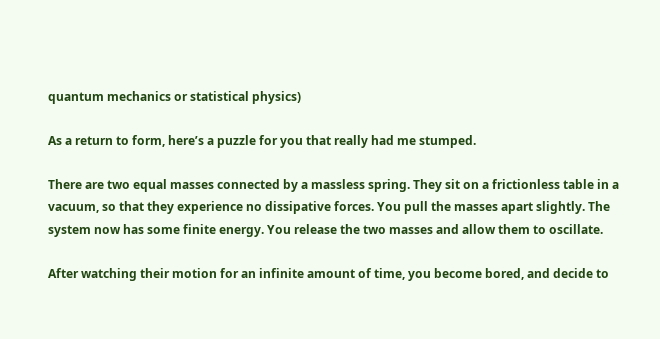quantum mechanics or statistical physics)

As a return to form, here’s a puzzle for you that really had me stumped.

There are two equal masses connected by a massless spring. They sit on a frictionless table in a vacuum, so that they experience no dissipative forces. You pull the masses apart slightly. The system now has some finite energy. You release the two masses and allow them to oscillate.

After watching their motion for an infinite amount of time, you become bored, and decide to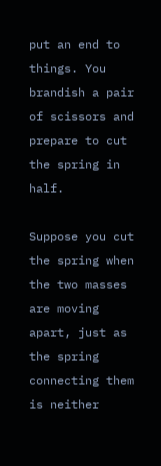put an end to things. You brandish a pair of scissors and prepare to cut the spring in half.

Suppose you cut the spring when the two masses are moving apart, just as the spring connecting them is neither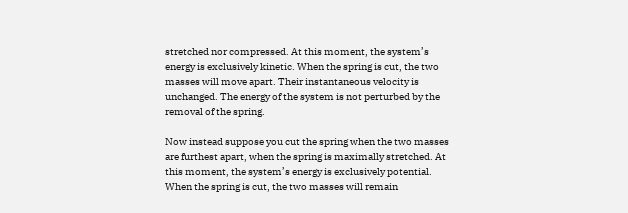stretched nor compressed. At this moment, the system’s energy is exclusively kinetic. When the spring is cut, the two masses will move apart. Their instantaneous velocity is unchanged. The energy of the system is not perturbed by the removal of the spring.

Now instead suppose you cut the spring when the two masses are furthest apart, when the spring is maximally stretched. At this moment, the system’s energy is exclusively potential. When the spring is cut, the two masses will remain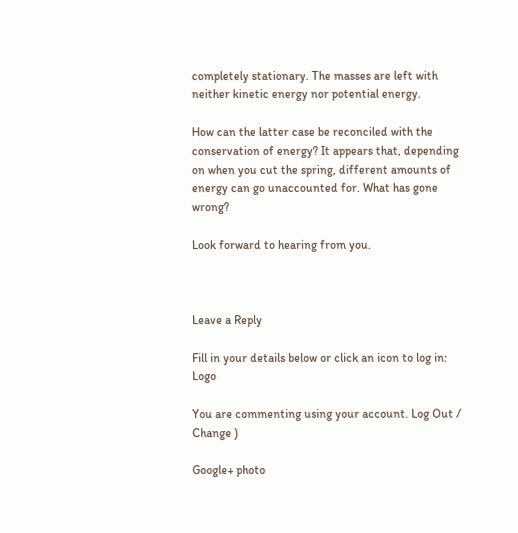completely stationary. The masses are left with neither kinetic energy nor potential energy.

How can the latter case be reconciled with the conservation of energy? It appears that, depending on when you cut the spring, different amounts of energy can go unaccounted for. What has gone wrong?

Look forward to hearing from you.



Leave a Reply

Fill in your details below or click an icon to log in: Logo

You are commenting using your account. Log Out /  Change )

Google+ photo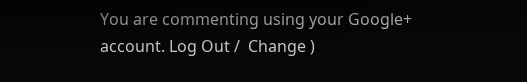You are commenting using your Google+ account. Log Out /  Change )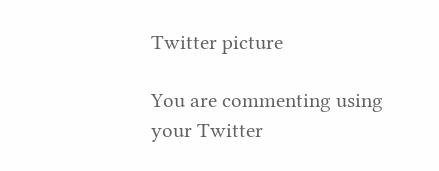Twitter picture

You are commenting using your Twitter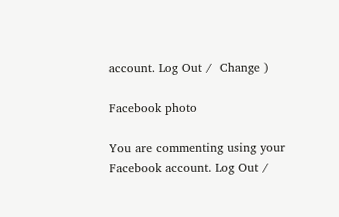account. Log Out /  Change )

Facebook photo

You are commenting using your Facebook account. Log Out /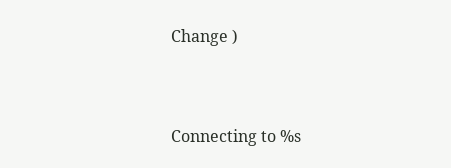Change )


Connecting to %s